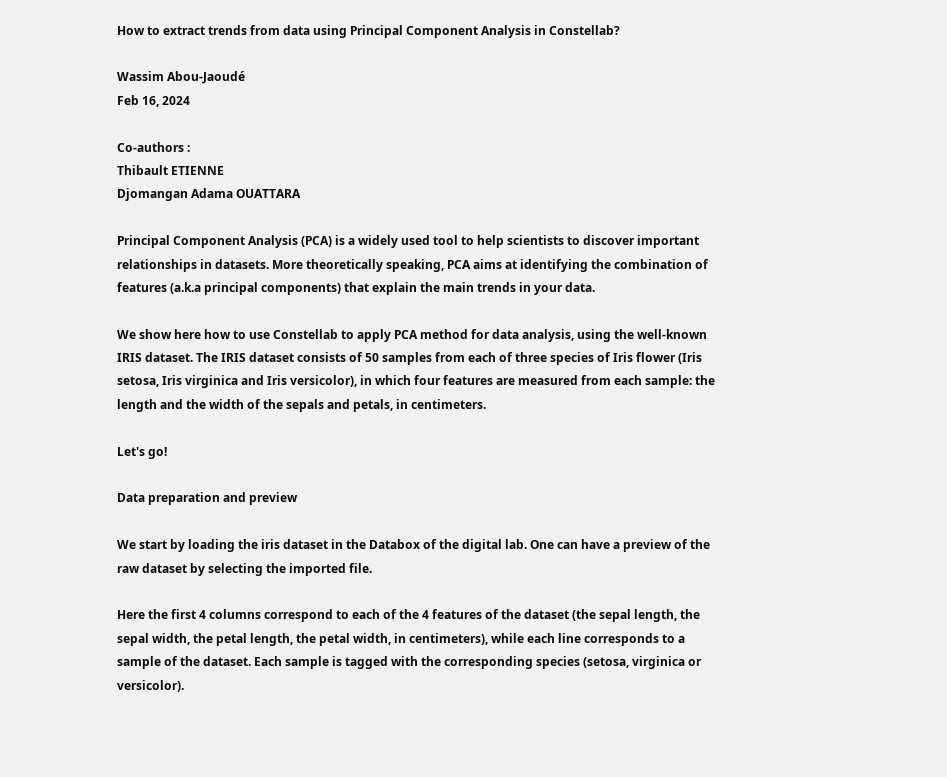How to extract trends from data using Principal Component Analysis in Constellab?

Wassim Abou-Jaoudé
Feb 16, 2024

Co-authors :
Thibault ETIENNE
Djomangan Adama OUATTARA

Principal Component Analysis (PCA) is a widely used tool to help scientists to discover important relationships in datasets. More theoretically speaking, PCA aims at identifying the combination of features (a.k.a principal components) that explain the main trends in your data.

We show here how to use Constellab to apply PCA method for data analysis, using the well-known IRIS dataset. The IRIS dataset consists of 50 samples from each of three species of Iris flower (Iris setosa, Iris virginica and Iris versicolor), in which four features are measured from each sample: the length and the width of the sepals and petals, in centimeters.

Let's go!

Data preparation and preview

We start by loading the iris dataset in the Databox of the digital lab. One can have a preview of the raw dataset by selecting the imported file.

Here the first 4 columns correspond to each of the 4 features of the dataset (the sepal length, the sepal width, the petal length, the petal width, in centimeters), while each line corresponds to a sample of the dataset. Each sample is tagged with the corresponding species (setosa, virginica or versicolor).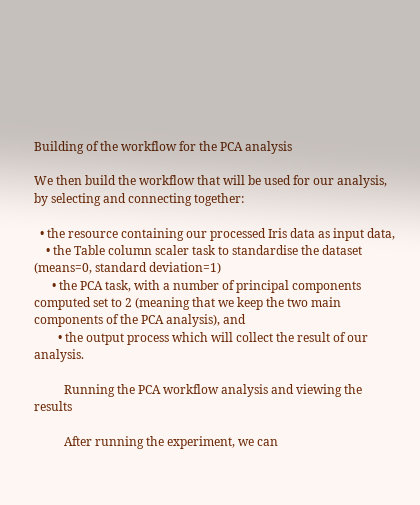Building of the workflow for the PCA analysis

We then build the workflow that will be used for our analysis, by selecting and connecting together:

  • the resource containing our processed Iris data as input data,
    • the Table column scaler task to standardise the dataset (means=0, standard deviation=1)
      • the PCA task, with a number of principal components computed set to 2 (meaning that we keep the two main components of the PCA analysis), and
        • the output process which will collect the result of our analysis.

          Running the PCA workflow analysis and viewing the results

          After running the experiment, we can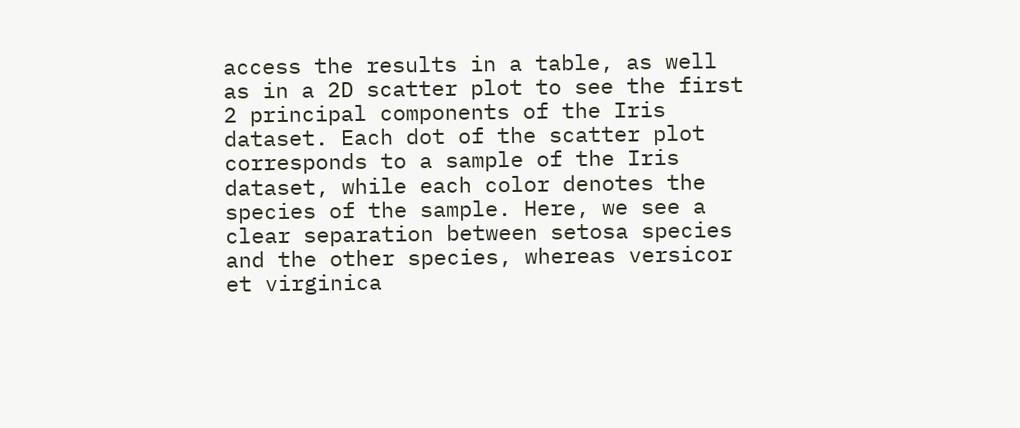access the results in a table, as well as in a 2D scatter plot to see the first 2 principal components of the Iris dataset. Each dot of the scatter plot corresponds to a sample of the Iris dataset, while each color denotes the species of the sample. Here, we see a clear separation between setosa species and the other species, whereas versicor et virginica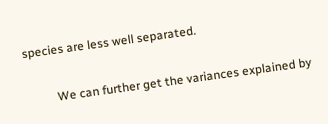species are less well separated.

          We can further get the variances explained by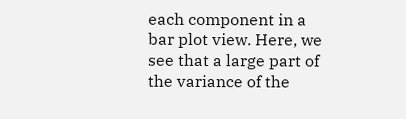each component in a bar plot view. Here, we see that a large part of the variance of the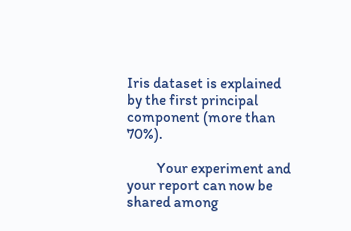Iris dataset is explained by the first principal component (more than 70%).

          Your experiment and your report can now be shared among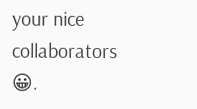your nice collaborators 😀.